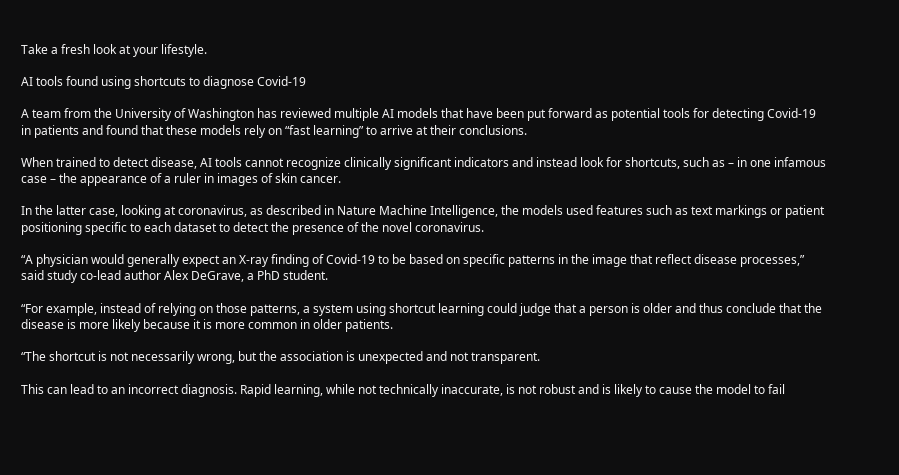Take a fresh look at your lifestyle.

AI tools found using shortcuts to diagnose Covid-19

A team from the University of Washington has reviewed multiple AI models that have been put forward as potential tools for detecting Covid-19 in patients and found that these models rely on “fast learning” to arrive at their conclusions.

When trained to detect disease, AI tools cannot recognize clinically significant indicators and instead look for shortcuts, such as – in one infamous case – the appearance of a ruler in images of skin cancer.

In the latter case, looking at coronavirus, as described in Nature Machine Intelligence, the models used features such as text markings or patient positioning specific to each dataset to detect the presence of the novel coronavirus.

“A physician would generally expect an X-ray finding of Covid-19 to be based on specific patterns in the image that reflect disease processes,” said study co-lead author Alex DeGrave, a PhD student.

“For example, instead of relying on those patterns, a system using shortcut learning could judge that a person is older and thus conclude that the disease is more likely because it is more common in older patients.

“The shortcut is not necessarily wrong, but the association is unexpected and not transparent.

This can lead to an incorrect diagnosis. Rapid learning, while not technically inaccurate, is not robust and is likely to cause the model to fail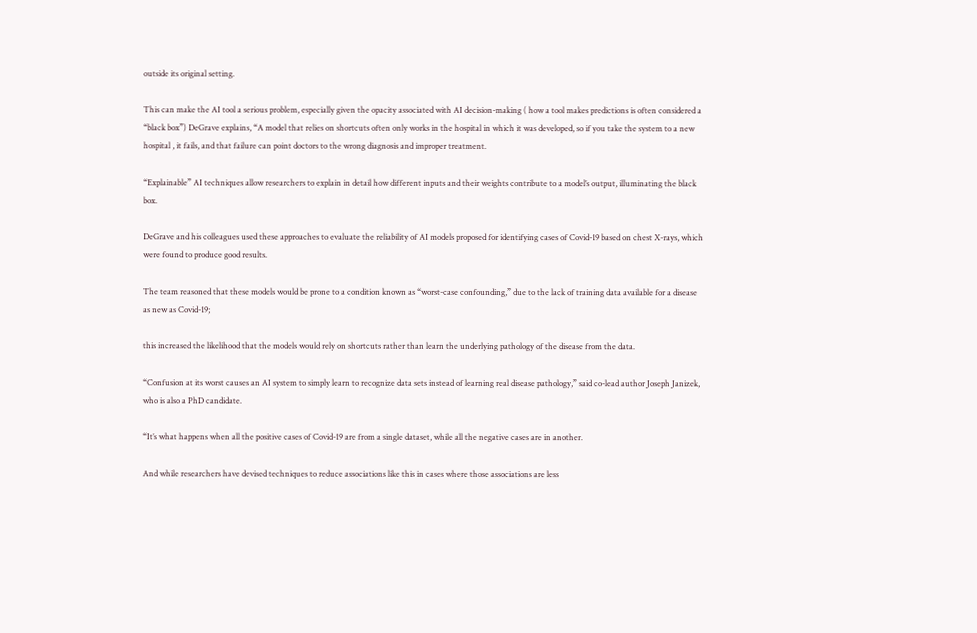outside its original setting.

This can make the AI tool a serious problem, especially given the opacity associated with AI decision-making ( how a tool makes predictions is often considered a “black box”) DeGrave explains, “A model that relies on shortcuts often only works in the hospital in which it was developed, so if you take the system to a new hospital , it fails, and that failure can point doctors to the wrong diagnosis and improper treatment.

“Explainable” AI techniques allow researchers to explain in detail how different inputs and their weights contribute to a model’s output, illuminating the black box.

DeGrave and his colleagues used these approaches to evaluate the reliability of AI models proposed for identifying cases of Covid-19 based on chest X-rays, which were found to produce good results.

The team reasoned that these models would be prone to a condition known as “worst-case confounding,” due to the lack of training data available for a disease as new as Covid-19;

this increased the likelihood that the models would rely on shortcuts rather than learn the underlying pathology of the disease from the data.

“Confusion at its worst causes an AI system to simply learn to recognize data sets instead of learning real disease pathology,” said co-lead author Joseph Janizek, who is also a PhD candidate.

“It’s what happens when all the positive cases of Covid-19 are from a single dataset, while all the negative cases are in another.

And while researchers have devised techniques to reduce associations like this in cases where those associations are less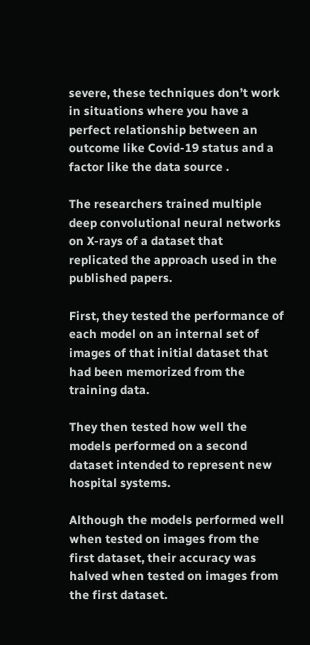severe, these techniques don’t work in situations where you have a perfect relationship between an outcome like Covid-19 status and a factor like the data source .

The researchers trained multiple deep convolutional neural networks on X-rays of a dataset that replicated the approach used in the published papers.

First, they tested the performance of each model on an internal set of images of that initial dataset that had been memorized from the training data.

They then tested how well the models performed on a second dataset intended to represent new hospital systems.

Although the models performed well when tested on images from the first dataset, their accuracy was halved when tested on images from the first dataset.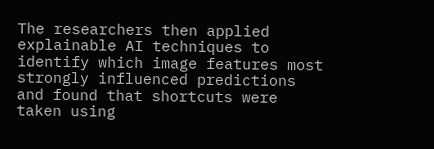The researchers then applied explainable AI techniques to identify which image features most strongly influenced predictions and found that shortcuts were taken using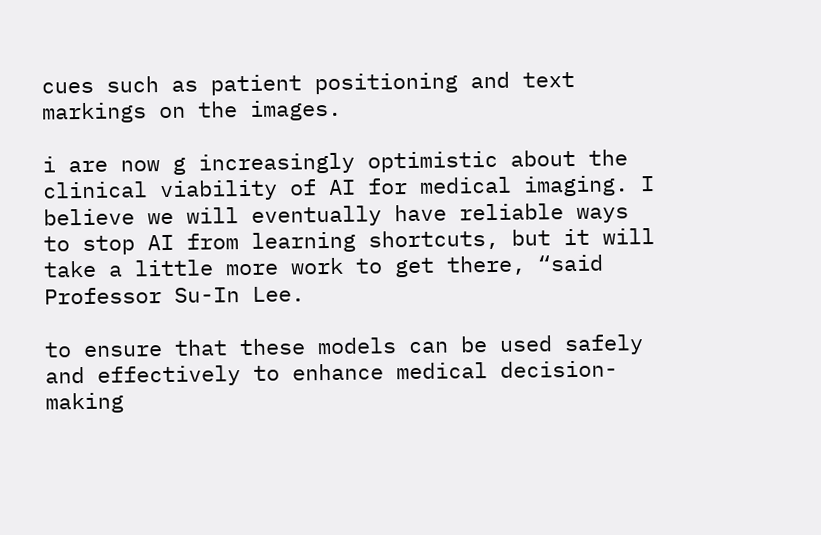cues such as patient positioning and text markings on the images.

i are now g increasingly optimistic about the clinical viability of AI for medical imaging. I believe we will eventually have reliable ways to stop AI from learning shortcuts, but it will take a little more work to get there, “said Professor Su-In Lee.

to ensure that these models can be used safely and effectively to enhance medical decision-making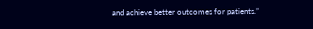and achieve better outcomes for patients.”